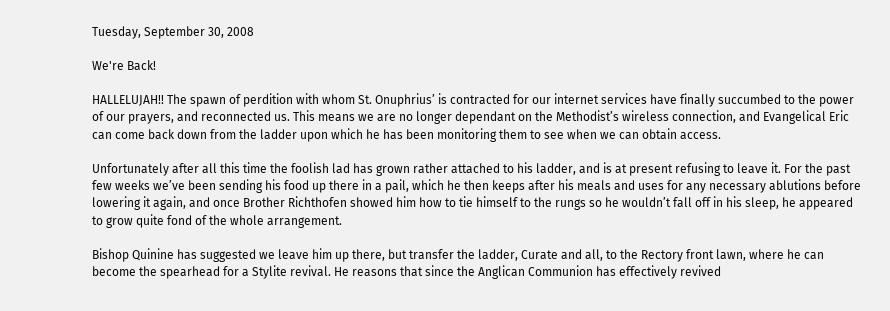Tuesday, September 30, 2008

We're Back!

HALLELUJAH!! The spawn of perdition with whom St. Onuphrius’ is contracted for our internet services have finally succumbed to the power of our prayers, and reconnected us. This means we are no longer dependant on the Methodist’s wireless connection, and Evangelical Eric can come back down from the ladder upon which he has been monitoring them to see when we can obtain access.

Unfortunately after all this time the foolish lad has grown rather attached to his ladder, and is at present refusing to leave it. For the past few weeks we’ve been sending his food up there in a pail, which he then keeps after his meals and uses for any necessary ablutions before lowering it again, and once Brother Richthofen showed him how to tie himself to the rungs so he wouldn’t fall off in his sleep, he appeared to grow quite fond of the whole arrangement.

Bishop Quinine has suggested we leave him up there, but transfer the ladder, Curate and all, to the Rectory front lawn, where he can become the spearhead for a Stylite revival. He reasons that since the Anglican Communion has effectively revived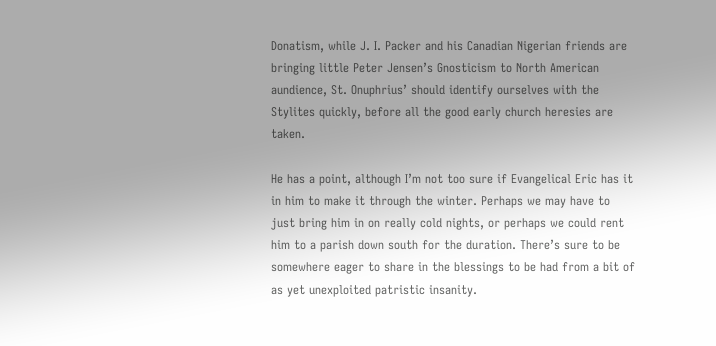Donatism, while J. I. Packer and his Canadian Nigerian friends are bringing little Peter Jensen’s Gnosticism to North American aundience, St. Onuphrius’ should identify ourselves with the Stylites quickly, before all the good early church heresies are taken.

He has a point, although I’m not too sure if Evangelical Eric has it in him to make it through the winter. Perhaps we may have to just bring him in on really cold nights, or perhaps we could rent him to a parish down south for the duration. There’s sure to be somewhere eager to share in the blessings to be had from a bit of as yet unexploited patristic insanity.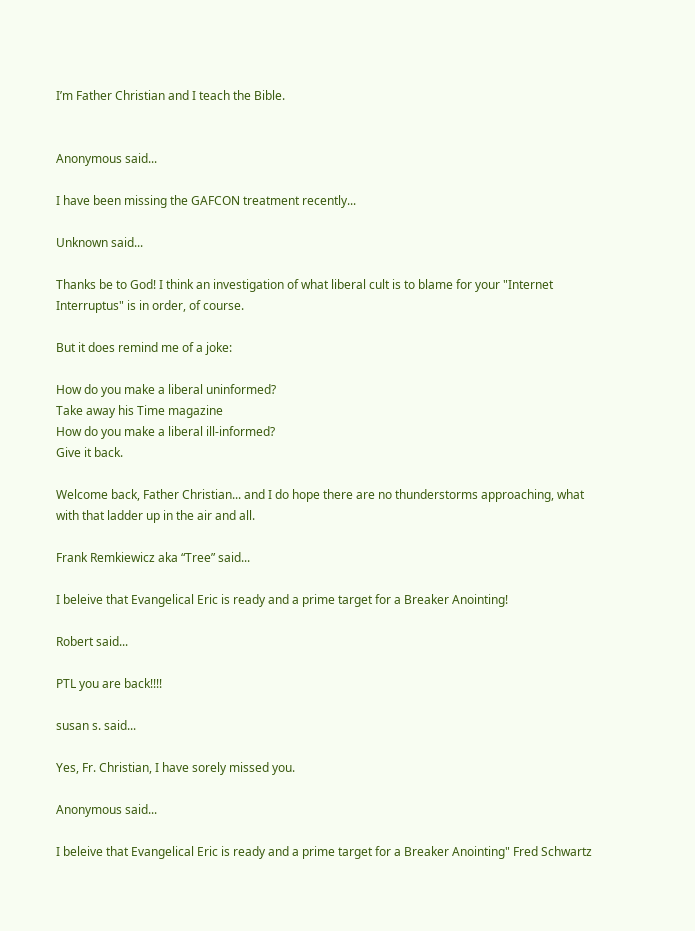I’m Father Christian and I teach the Bible.


Anonymous said...

I have been missing the GAFCON treatment recently...

Unknown said...

Thanks be to God! I think an investigation of what liberal cult is to blame for your "Internet Interruptus" is in order, of course.

But it does remind me of a joke:

How do you make a liberal uninformed?
Take away his Time magazine
How do you make a liberal ill-informed?
Give it back.

Welcome back, Father Christian... and I do hope there are no thunderstorms approaching, what with that ladder up in the air and all.

Frank Remkiewicz aka “Tree” said...

I beleive that Evangelical Eric is ready and a prime target for a Breaker Anointing!

Robert said...

PTL you are back!!!!

susan s. said...

Yes, Fr. Christian, I have sorely missed you.

Anonymous said...

I beleive that Evangelical Eric is ready and a prime target for a Breaker Anointing" Fred Schwartz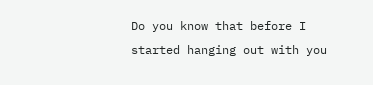Do you know that before I started hanging out with you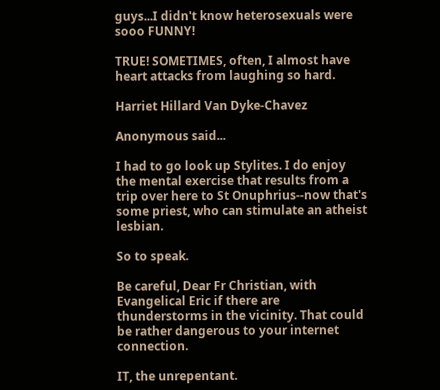guys...I didn't know heterosexuals were sooo FUNNY!

TRUE! SOMETIMES, often, I almost have heart attacks from laughing so hard.

Harriet Hillard Van Dyke-Chavez

Anonymous said...

I had to go look up Stylites. I do enjoy the mental exercise that results from a trip over here to St Onuphrius--now that's some priest, who can stimulate an atheist lesbian.

So to speak.

Be careful, Dear Fr Christian, with Evangelical Eric if there are thunderstorms in the vicinity. That could be rather dangerous to your internet connection.

IT, the unrepentant.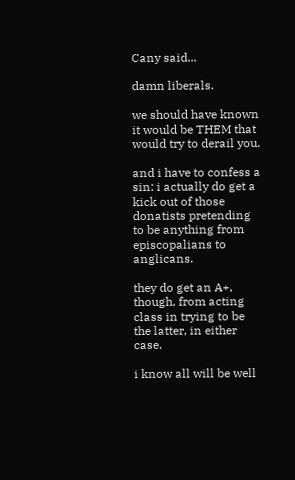Cany said...

damn liberals.

we should have known it would be THEM that would try to derail you.

and i have to confess a sin: i actually do get a kick out of those donatists pretending to be anything from episcopalians to anglicans.

they do get an A+, though, from acting class in trying to be the latter, in either case.

i know all will be well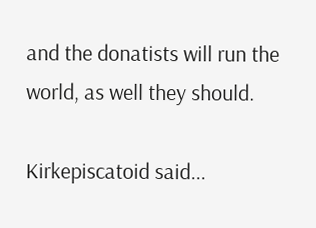and the donatists will run the world, as well they should.

Kirkepiscatoid said...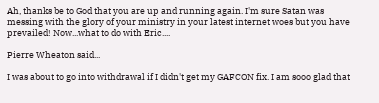Ah, thanks be to God that you are up and running again. I'm sure Satan was messing with the glory of your ministry in your latest internet woes but you have prevailed! Now...what to do with Eric....

Pierre Wheaton said...

I was about to go into withdrawal if I didn't get my GAFCON fix. I am sooo glad that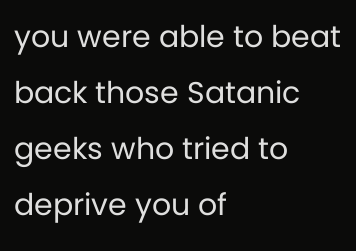you were able to beat back those Satanic geeks who tried to deprive you of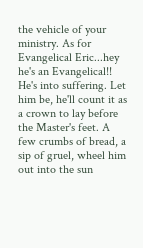the vehicle of your ministry. As for Evangelical Eric...hey he's an Evangelical!! He's into suffering. Let him be, he'll count it as a crown to lay before the Master's feet. A few crumbs of bread, a sip of gruel, wheel him out into the sun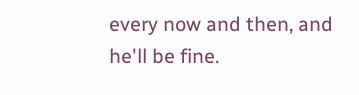every now and then, and he'll be fine.